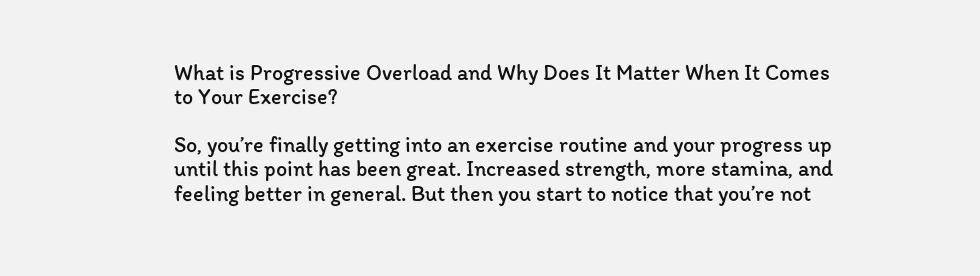What is Progressive Overload and Why Does It Matter When It Comes to Your Exercise?

So, you’re finally getting into an exercise routine and your progress up until this point has been great. Increased strength, more stamina, and feeling better in general. But then you start to notice that you’re not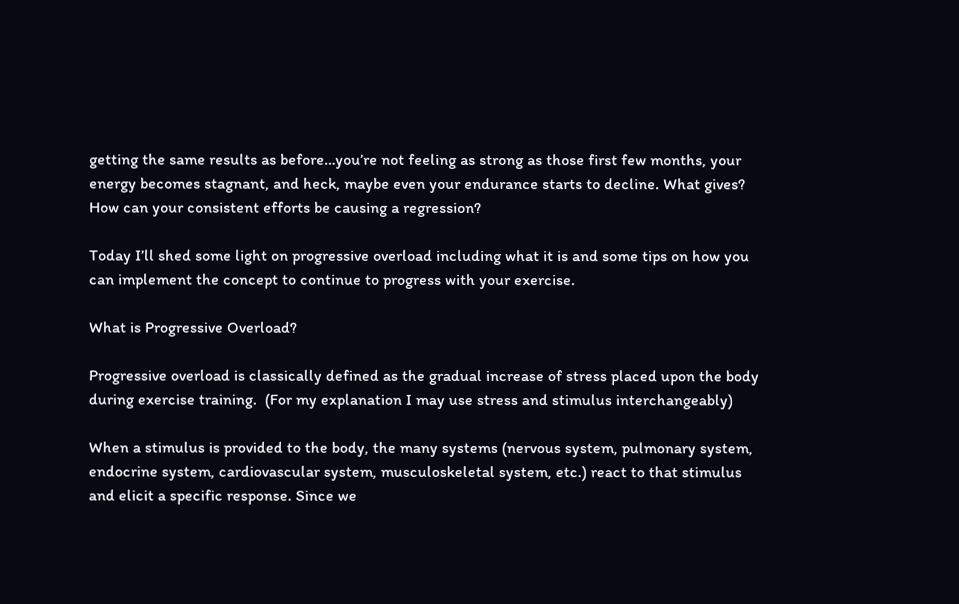getting the same results as before…you’re not feeling as strong as those first few months, your energy becomes stagnant, and heck, maybe even your endurance starts to decline. What gives? How can your consistent efforts be causing a regression?

Today I’ll shed some light on progressive overload including what it is and some tips on how you can implement the concept to continue to progress with your exercise.

What is Progressive Overload?

Progressive overload is classically defined as the gradual increase of stress placed upon the body during exercise training.  (For my explanation I may use stress and stimulus interchangeably)

When a stimulus is provided to the body, the many systems (nervous system, pulmonary system, endocrine system, cardiovascular system, musculoskeletal system, etc.) react to that stimulus and elicit a specific response. Since we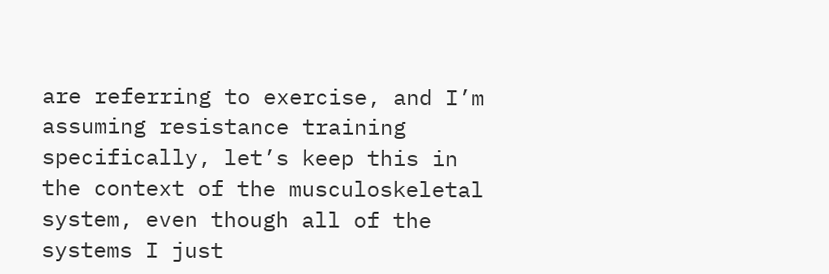are referring to exercise, and I’m assuming resistance training specifically, let’s keep this in the context of the musculoskeletal system, even though all of the systems I just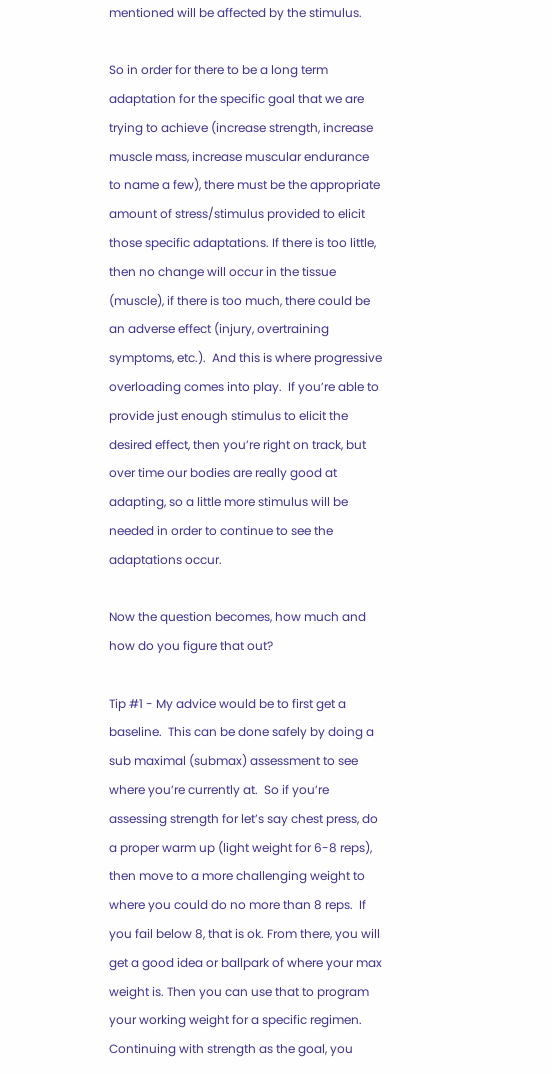mentioned will be affected by the stimulus.

So in order for there to be a long term adaptation for the specific goal that we are trying to achieve (increase strength, increase muscle mass, increase muscular endurance to name a few), there must be the appropriate amount of stress/stimulus provided to elicit those specific adaptations. If there is too little, then no change will occur in the tissue (muscle), if there is too much, there could be an adverse effect (injury, overtraining symptoms, etc.).  And this is where progressive overloading comes into play.  If you’re able to provide just enough stimulus to elicit the desired effect, then you’re right on track, but over time our bodies are really good at adapting, so a little more stimulus will be needed in order to continue to see the adaptations occur.

Now the question becomes, how much and how do you figure that out?

Tip #1 - My advice would be to first get a baseline.  This can be done safely by doing a sub maximal (submax) assessment to see where you’re currently at.  So if you’re assessing strength for let’s say chest press, do a proper warm up (light weight for 6-8 reps), then move to a more challenging weight to where you could do no more than 8 reps.  If you fail below 8, that is ok. From there, you will get a good idea or ballpark of where your max weight is. Then you can use that to program your working weight for a specific regimen. Continuing with strength as the goal, you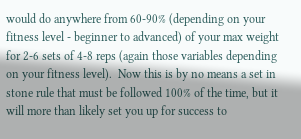would do anywhere from 60-90% (depending on your fitness level - beginner to advanced) of your max weight for 2-6 sets of 4-8 reps (again those variables depending on your fitness level).  Now this is by no means a set in stone rule that must be followed 100% of the time, but it will more than likely set you up for success to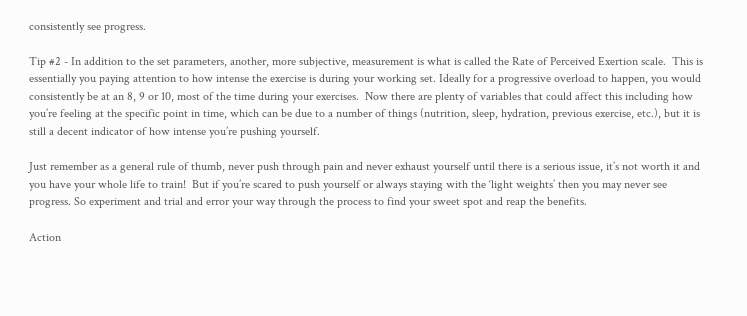consistently see progress.

Tip #2 - In addition to the set parameters, another, more subjective, measurement is what is called the Rate of Perceived Exertion scale.  This is essentially you paying attention to how intense the exercise is during your working set. Ideally for a progressive overload to happen, you would consistently be at an 8, 9 or 10, most of the time during your exercises.  Now there are plenty of variables that could affect this including how you’re feeling at the specific point in time, which can be due to a number of things (nutrition, sleep, hydration, previous exercise, etc.), but it is still a decent indicator of how intense you’re pushing yourself.

Just remember as a general rule of thumb, never push through pain and never exhaust yourself until there is a serious issue, it’s not worth it and you have your whole life to train!  But if you’re scared to push yourself or always staying with the ‘light weights’ then you may never see progress. So experiment and trial and error your way through the process to find your sweet spot and reap the benefits.

Action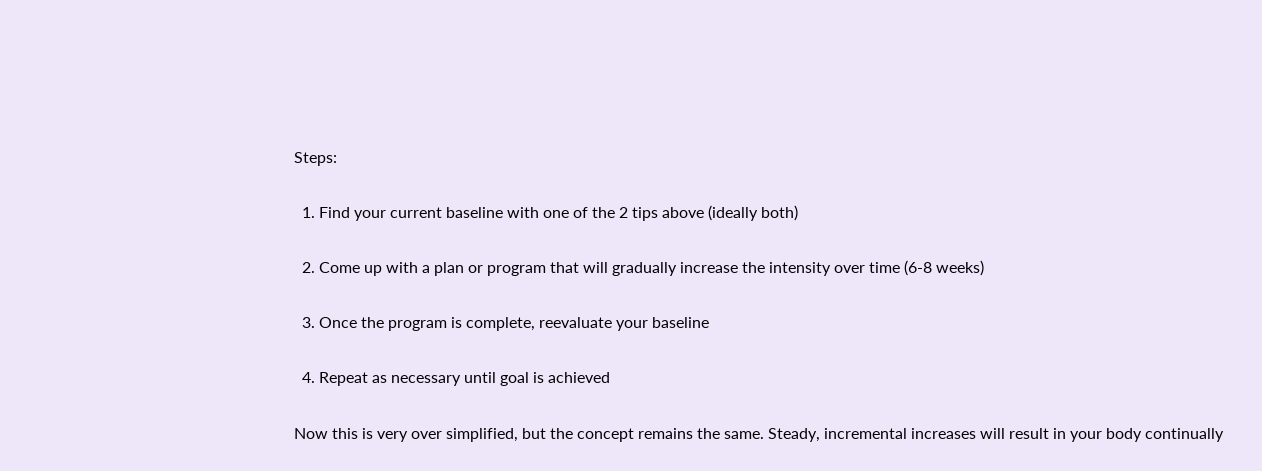Steps:

  1. Find your current baseline with one of the 2 tips above (ideally both)

  2. Come up with a plan or program that will gradually increase the intensity over time (6-8 weeks)

  3. Once the program is complete, reevaluate your baseline

  4. Repeat as necessary until goal is achieved

Now this is very over simplified, but the concept remains the same. Steady, incremental increases will result in your body continually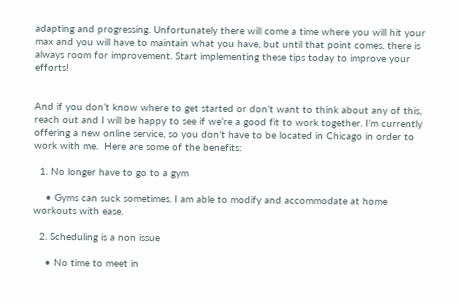adapting and progressing. Unfortunately there will come a time where you will hit your max and you will have to maintain what you have, but until that point comes, there is always room for improvement. Start implementing these tips today to improve your efforts!


And if you don’t know where to get started or don’t want to think about any of this, reach out and I will be happy to see if we’re a good fit to work together. I’m currently offering a new online service, so you don’t have to be located in Chicago in order to work with me.  Here are some of the benefits:

  1. No longer have to go to a gym

    • Gyms can suck sometimes. I am able to modify and accommodate at home workouts with ease.

  2. Scheduling is a non issue

    • No time to meet in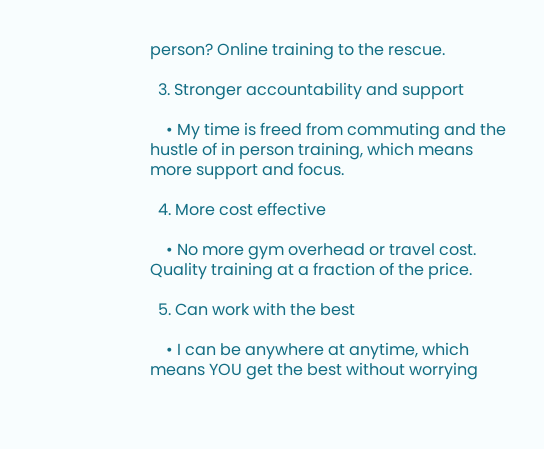person? Online training to the rescue.

  3. Stronger accountability and support

    • My time is freed from commuting and the hustle of in person training, which means more support and focus.

  4. More cost effective

    • No more gym overhead or travel cost.  Quality training at a fraction of the price.

  5. Can work with the best

    • I can be anywhere at anytime, which means YOU get the best without worrying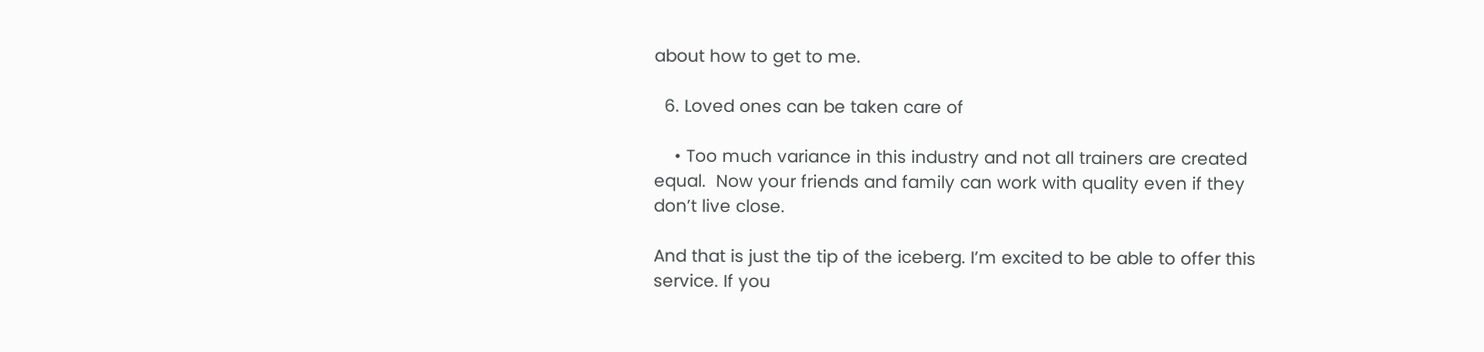about how to get to me.

  6. Loved ones can be taken care of

    • Too much variance in this industry and not all trainers are created equal.  Now your friends and family can work with quality even if they don’t live close.

And that is just the tip of the iceberg. I’m excited to be able to offer this service. If you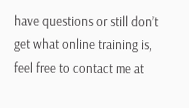have questions or still don’t get what online training is, feel free to contact me at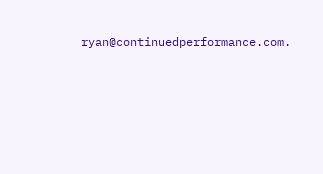ryan@continuedperformance.com.